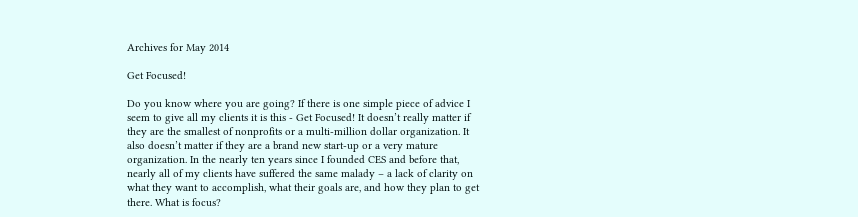Archives for May 2014

Get Focused!

Do you know where you are going? If there is one simple piece of advice I seem to give all my clients it is this - Get Focused! It doesn’t really matter if they are the smallest of nonprofits or a multi-million dollar organization. It also doesn’t matter if they are a brand new start-up or a very mature organization. In the nearly ten years since I founded CES and before that, nearly all of my clients have suffered the same malady – a lack of clarity on what they want to accomplish, what their goals are, and how they plan to get there. What is focus?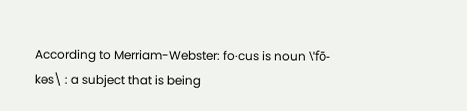According to Merriam-Webster: fo·cus is noun \ˈfō-kəs\ : a subject that is being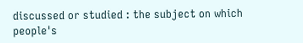discussed or studied : the subject on which people's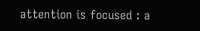attention is focused : a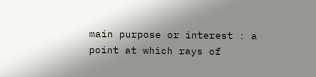main purpose or interest : a point at which rays of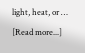light, heat, or … [Read more...]